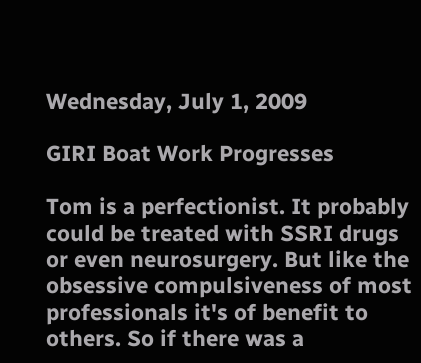Wednesday, July 1, 2009

GIRI Boat Work Progresses

Tom is a perfectionist. It probably could be treated with SSRI drugs or even neurosurgery. But like the obsessive compulsiveness of most professionals it's of benefit to others. So if there was a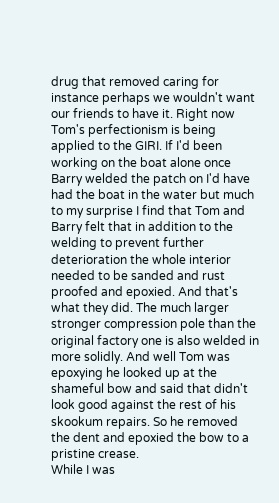drug that removed caring for instance perhaps we wouldn't want our friends to have it. Right now Tom's perfectionism is being applied to the GIRI. If I'd been working on the boat alone once Barry welded the patch on I'd have had the boat in the water but much to my surprise I find that Tom and Barry felt that in addition to the welding to prevent further deterioration the whole interior needed to be sanded and rust proofed and epoxied. And that's what they did. The much larger stronger compression pole than the original factory one is also welded in more solidly. And well Tom was epoxying he looked up at the shameful bow and said that didn't look good against the rest of his skookum repairs. So he removed the dent and epoxied the bow to a pristine crease.
While I was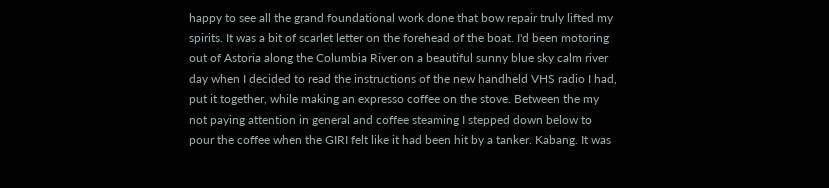happy to see all the grand foundational work done that bow repair truly lifted my spirits. It was a bit of scarlet letter on the forehead of the boat. I'd been motoring out of Astoria along the Columbia River on a beautiful sunny blue sky calm river day when I decided to read the instructions of the new handheld VHS radio I had, put it together, while making an expresso coffee on the stove. Between the my not paying attention in general and coffee steaming I stepped down below to pour the coffee when the GIRI felt like it had been hit by a tanker. Kabang. It was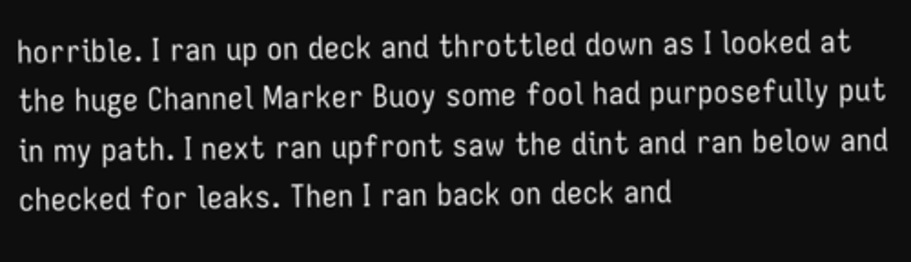horrible. I ran up on deck and throttled down as I looked at the huge Channel Marker Buoy some fool had purposefully put in my path. I next ran upfront saw the dint and ran below and checked for leaks. Then I ran back on deck and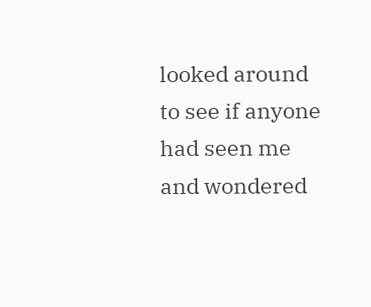looked around to see if anyone had seen me and wondered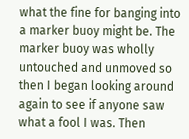what the fine for banging into a marker buoy might be. The marker buoy was wholly untouched and unmoved so then I began looking around again to see if anyone saw what a fool I was. Then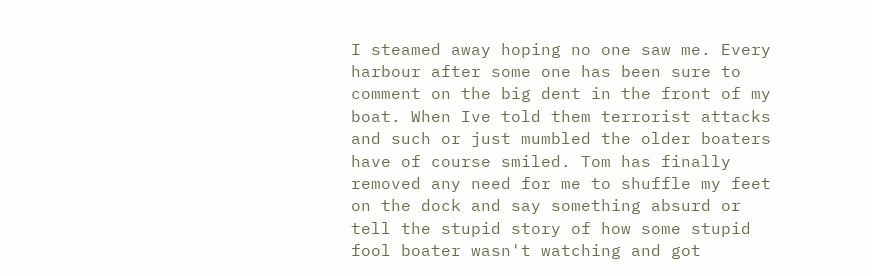I steamed away hoping no one saw me. Every harbour after some one has been sure to comment on the big dent in the front of my boat. When Ive told them terrorist attacks and such or just mumbled the older boaters have of course smiled. Tom has finally removed any need for me to shuffle my feet on the dock and say something absurd or tell the stupid story of how some stupid fool boater wasn't watching and got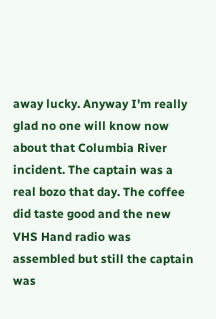away lucky. Anyway I'm really glad no one will know now about that Columbia River incident. The captain was a real bozo that day. The coffee did taste good and the new VHS Hand radio was assembled but still the captain was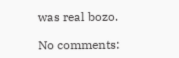was real bozo.

No comments: